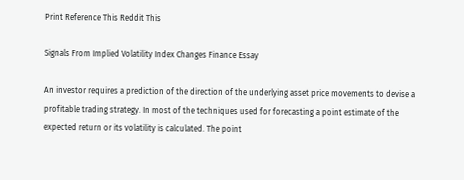Print Reference This Reddit This

Signals From Implied Volatility Index Changes Finance Essay

An investor requires a prediction of the direction of the underlying asset price movements to devise a profitable trading strategy. In most of the techniques used for forecasting a point estimate of the expected return or its volatility is calculated. The point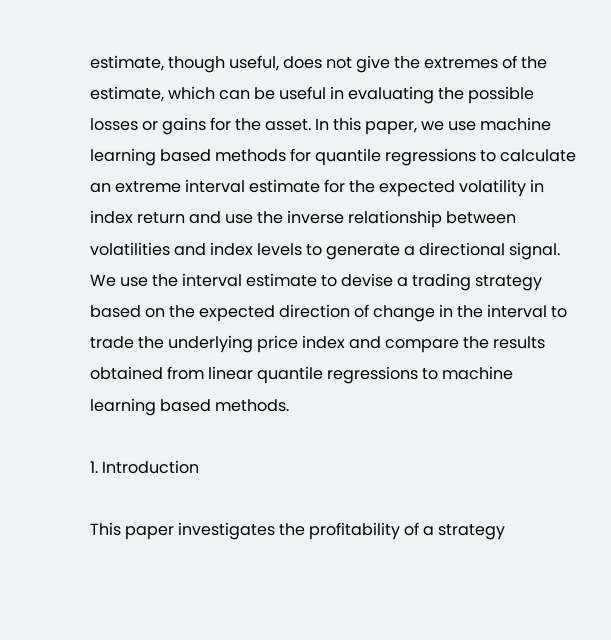estimate, though useful, does not give the extremes of the estimate, which can be useful in evaluating the possible losses or gains for the asset. In this paper, we use machine learning based methods for quantile regressions to calculate an extreme interval estimate for the expected volatility in index return and use the inverse relationship between volatilities and index levels to generate a directional signal. We use the interval estimate to devise a trading strategy based on the expected direction of change in the interval to trade the underlying price index and compare the results obtained from linear quantile regressions to machine learning based methods.

1. Introduction

This paper investigates the profitability of a strategy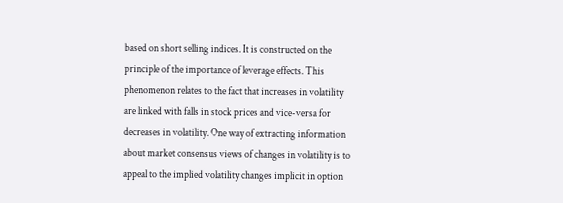based on short selling indices. It is constructed on the principle of the importance of leverage effects. This phenomenon relates to the fact that increases in volatility are linked with falls in stock prices and vice-versa for decreases in volatility. One way of extracting information about market consensus views of changes in volatility is to appeal to the implied volatility changes implicit in option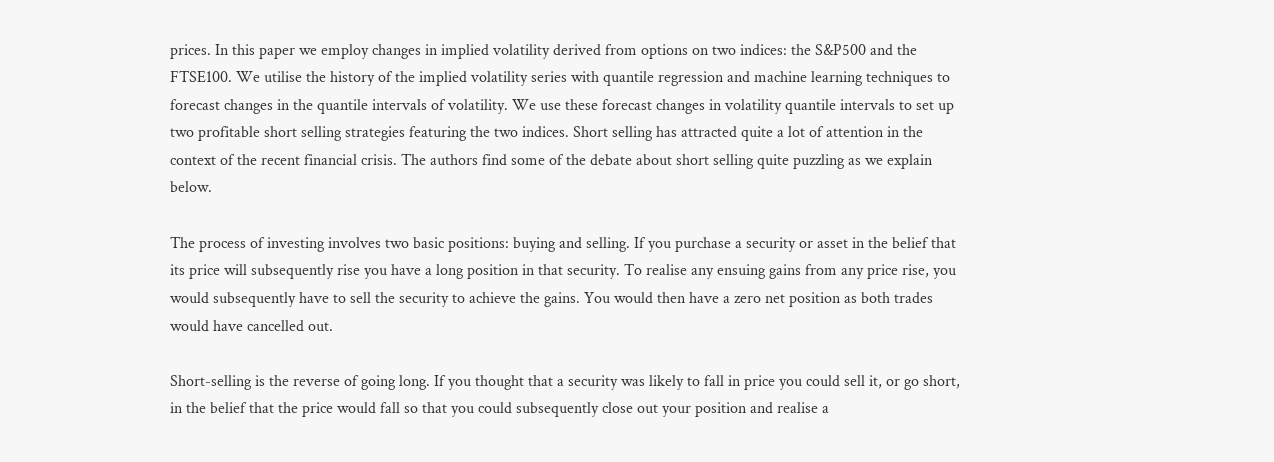prices. In this paper we employ changes in implied volatility derived from options on two indices: the S&P500 and the FTSE100. We utilise the history of the implied volatility series with quantile regression and machine learning techniques to forecast changes in the quantile intervals of volatility. We use these forecast changes in volatility quantile intervals to set up two profitable short selling strategies featuring the two indices. Short selling has attracted quite a lot of attention in the context of the recent financial crisis. The authors find some of the debate about short selling quite puzzling as we explain below.

The process of investing involves two basic positions: buying and selling. If you purchase a security or asset in the belief that its price will subsequently rise you have a long position in that security. To realise any ensuing gains from any price rise, you would subsequently have to sell the security to achieve the gains. You would then have a zero net position as both trades would have cancelled out.

Short-selling is the reverse of going long. If you thought that a security was likely to fall in price you could sell it, or go short, in the belief that the price would fall so that you could subsequently close out your position and realise a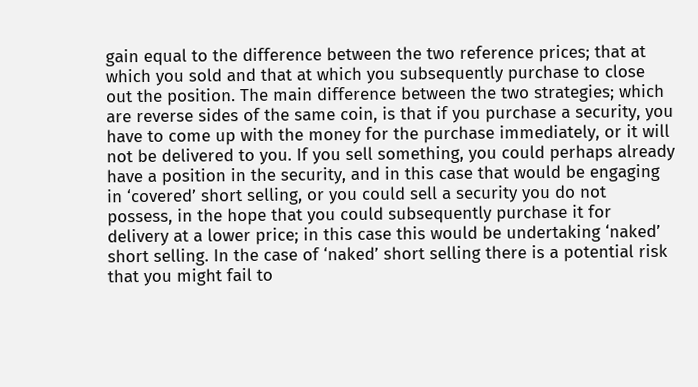gain equal to the difference between the two reference prices; that at which you sold and that at which you subsequently purchase to close out the position. The main difference between the two strategies; which are reverse sides of the same coin, is that if you purchase a security, you have to come up with the money for the purchase immediately, or it will not be delivered to you. If you sell something, you could perhaps already have a position in the security, and in this case that would be engaging in ‘covered’ short selling, or you could sell a security you do not possess, in the hope that you could subsequently purchase it for delivery at a lower price; in this case this would be undertaking ‘naked’ short selling. In the case of ‘naked’ short selling there is a potential risk that you might fail to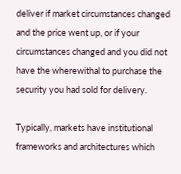deliver if market circumstances changed and the price went up, or if your circumstances changed and you did not have the wherewithal to purchase the security you had sold for delivery.

Typically, markets have institutional frameworks and architectures which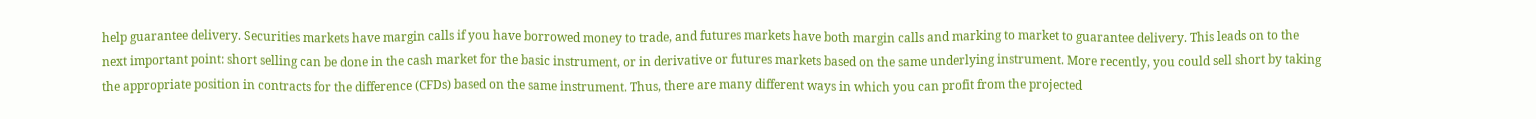help guarantee delivery. Securities markets have margin calls if you have borrowed money to trade, and futures markets have both margin calls and marking to market to guarantee delivery. This leads on to the next important point: short selling can be done in the cash market for the basic instrument, or in derivative or futures markets based on the same underlying instrument. More recently, you could sell short by taking the appropriate position in contracts for the difference (CFDs) based on the same instrument. Thus, there are many different ways in which you can profit from the projected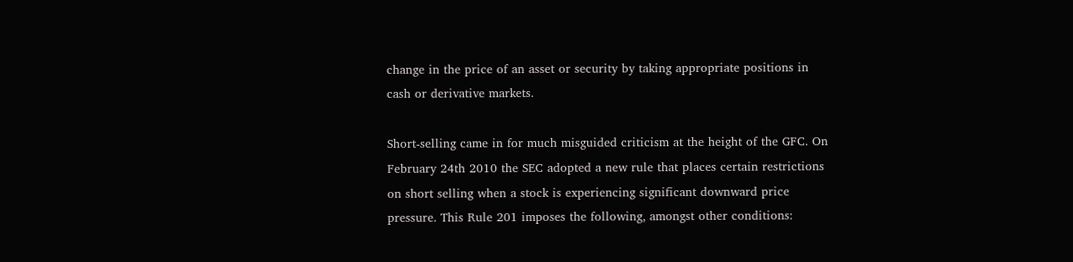change in the price of an asset or security by taking appropriate positions in cash or derivative markets.

Short-selling came in for much misguided criticism at the height of the GFC. On February 24th 2010 the SEC adopted a new rule that places certain restrictions on short selling when a stock is experiencing significant downward price pressure. This Rule 201 imposes the following, amongst other conditions: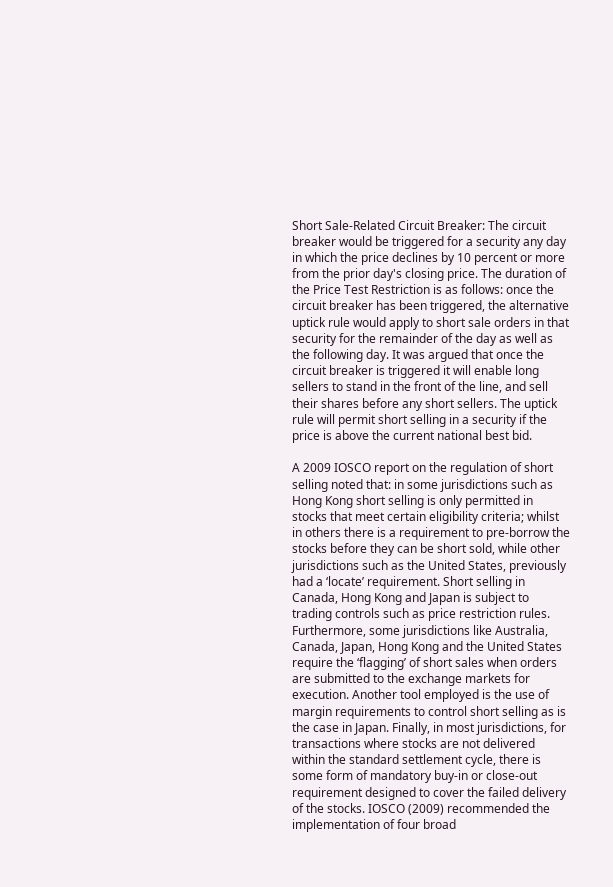Short Sale-Related Circuit Breaker: The circuit breaker would be triggered for a security any day in which the price declines by 10 percent or more from the prior day's closing price. The duration of the Price Test Restriction is as follows: once the circuit breaker has been triggered, the alternative uptick rule would apply to short sale orders in that security for the remainder of the day as well as the following day. It was argued that once the circuit breaker is triggered it will enable long sellers to stand in the front of the line, and sell their shares before any short sellers. The uptick rule will permit short selling in a security if the price is above the current national best bid.

A 2009 IOSCO report on the regulation of short selling noted that: in some jurisdictions such as Hong Kong short selling is only permitted in stocks that meet certain eligibility criteria; whilst in others there is a requirement to pre-borrow the stocks before they can be short sold, while other jurisdictions such as the United States, previously had a ‘locate’ requirement. Short selling in Canada, Hong Kong and Japan is subject to trading controls such as price restriction rules. Furthermore, some jurisdictions like Australia, Canada, Japan, Hong Kong and the United States require the ‘flagging’ of short sales when orders are submitted to the exchange markets for execution. Another tool employed is the use of margin requirements to control short selling as is the case in Japan. Finally, in most jurisdictions, for transactions where stocks are not delivered within the standard settlement cycle, there is some form of mandatory buy-in or close-out requirement designed to cover the failed delivery of the stocks. IOSCO (2009) recommended the implementation of four broad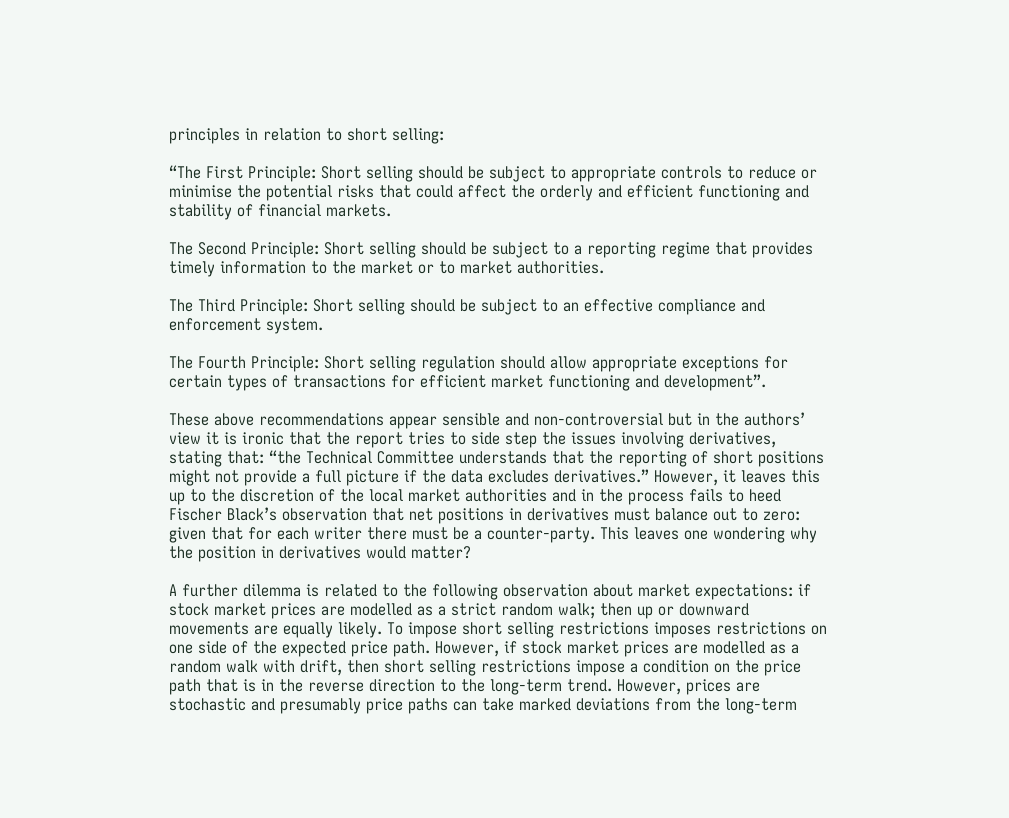principles in relation to short selling:

“The First Principle: Short selling should be subject to appropriate controls to reduce or minimise the potential risks that could affect the orderly and efficient functioning and stability of financial markets.

The Second Principle: Short selling should be subject to a reporting regime that provides timely information to the market or to market authorities.

The Third Principle: Short selling should be subject to an effective compliance and enforcement system.

The Fourth Principle: Short selling regulation should allow appropriate exceptions for certain types of transactions for efficient market functioning and development”.

These above recommendations appear sensible and non-controversial but in the authors’ view it is ironic that the report tries to side step the issues involving derivatives, stating that: “the Technical Committee understands that the reporting of short positions might not provide a full picture if the data excludes derivatives.” However, it leaves this up to the discretion of the local market authorities and in the process fails to heed Fischer Black’s observation that net positions in derivatives must balance out to zero: given that for each writer there must be a counter-party. This leaves one wondering why the position in derivatives would matter?

A further dilemma is related to the following observation about market expectations: if stock market prices are modelled as a strict random walk; then up or downward movements are equally likely. To impose short selling restrictions imposes restrictions on one side of the expected price path. However, if stock market prices are modelled as a random walk with drift, then short selling restrictions impose a condition on the price path that is in the reverse direction to the long-term trend. However, prices are stochastic and presumably price paths can take marked deviations from the long-term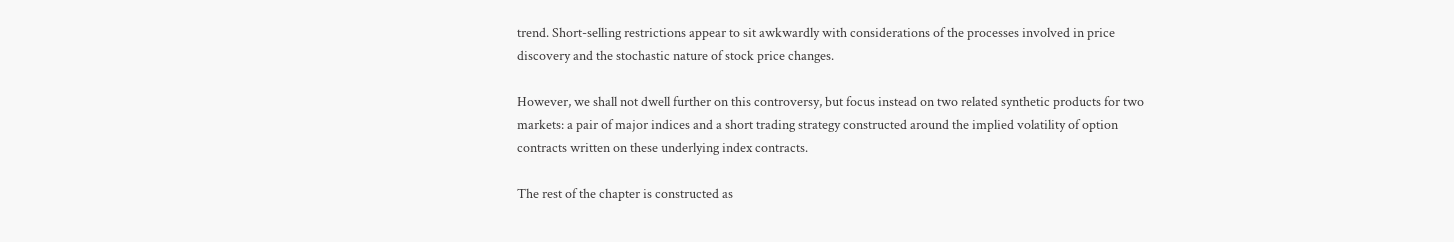trend. Short-selling restrictions appear to sit awkwardly with considerations of the processes involved in price discovery and the stochastic nature of stock price changes.

However, we shall not dwell further on this controversy, but focus instead on two related synthetic products for two markets: a pair of major indices and a short trading strategy constructed around the implied volatility of option contracts written on these underlying index contracts.

The rest of the chapter is constructed as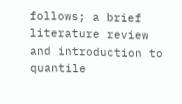follows; a brief literature review and introduction to quantile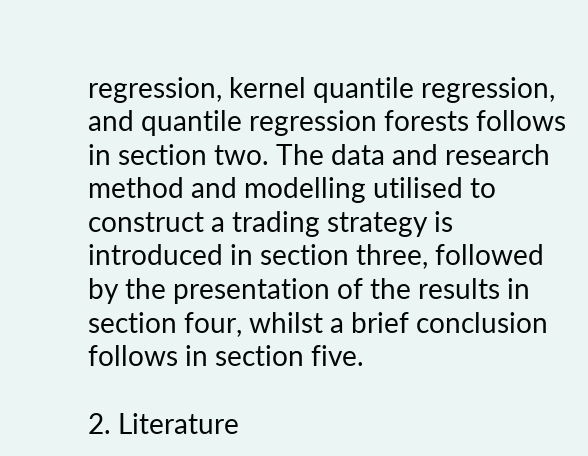regression, kernel quantile regression, and quantile regression forests follows in section two. The data and research method and modelling utilised to construct a trading strategy is introduced in section three, followed by the presentation of the results in section four, whilst a brief conclusion follows in section five.

2. Literature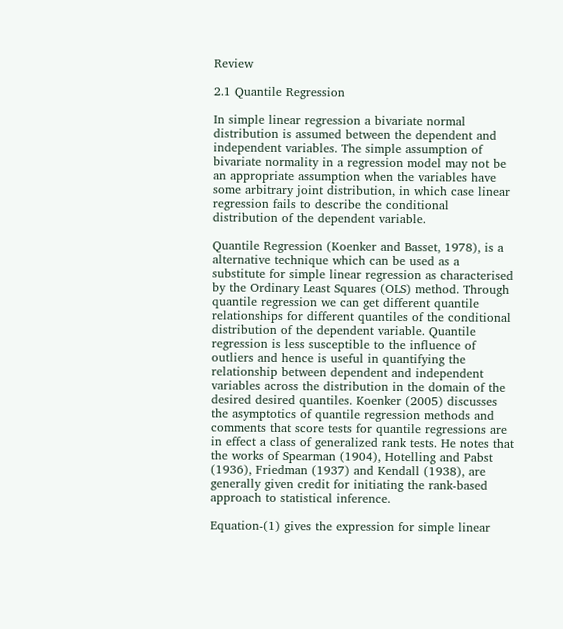Review

2.1 Quantile Regression

In simple linear regression a bivariate normal distribution is assumed between the dependent and independent variables. The simple assumption of bivariate normality in a regression model may not be an appropriate assumption when the variables have some arbitrary joint distribution, in which case linear regression fails to describe the conditional distribution of the dependent variable.

Quantile Regression (Koenker and Basset, 1978), is a alternative technique which can be used as a substitute for simple linear regression as characterised by the Ordinary Least Squares (OLS) method. Through quantile regression we can get different quantile relationships for different quantiles of the conditional distribution of the dependent variable. Quantile regression is less susceptible to the influence of outliers and hence is useful in quantifying the relationship between dependent and independent variables across the distribution in the domain of the desired desired quantiles. Koenker (2005) discusses the asymptotics of quantile regression methods and comments that score tests for quantile regressions are in effect a class of generalized rank tests. He notes that the works of Spearman (1904), Hotelling and Pabst (1936), Friedman (1937) and Kendall (1938), are generally given credit for initiating the rank-based approach to statistical inference.

Equation-(1) gives the expression for simple linear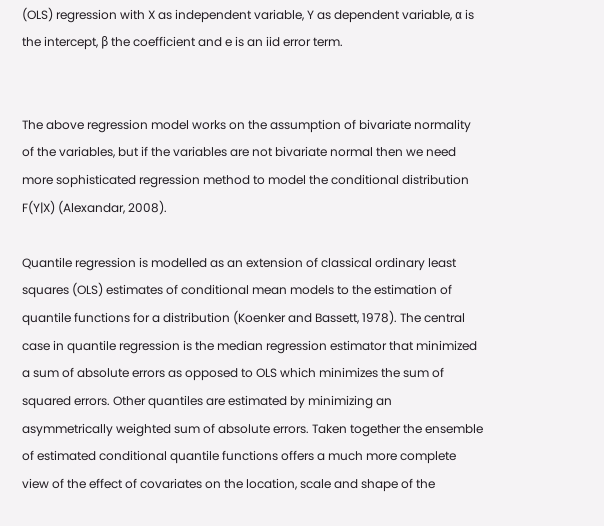(OLS) regression with X as independent variable, Y as dependent variable, α is the intercept, β the coefficient and e is an iid error term.


The above regression model works on the assumption of bivariate normality of the variables, but if the variables are not bivariate normal then we need more sophisticated regression method to model the conditional distribution F(Y|X) (Alexandar, 2008).

Quantile regression is modelled as an extension of classical ordinary least squares (OLS) estimates of conditional mean models to the estimation of quantile functions for a distribution (Koenker and Bassett, 1978). The central case in quantile regression is the median regression estimator that minimized a sum of absolute errors as opposed to OLS which minimizes the sum of squared errors. Other quantiles are estimated by minimizing an asymmetrically weighted sum of absolute errors. Taken together the ensemble of estimated conditional quantile functions offers a much more complete view of the effect of covariates on the location, scale and shape of the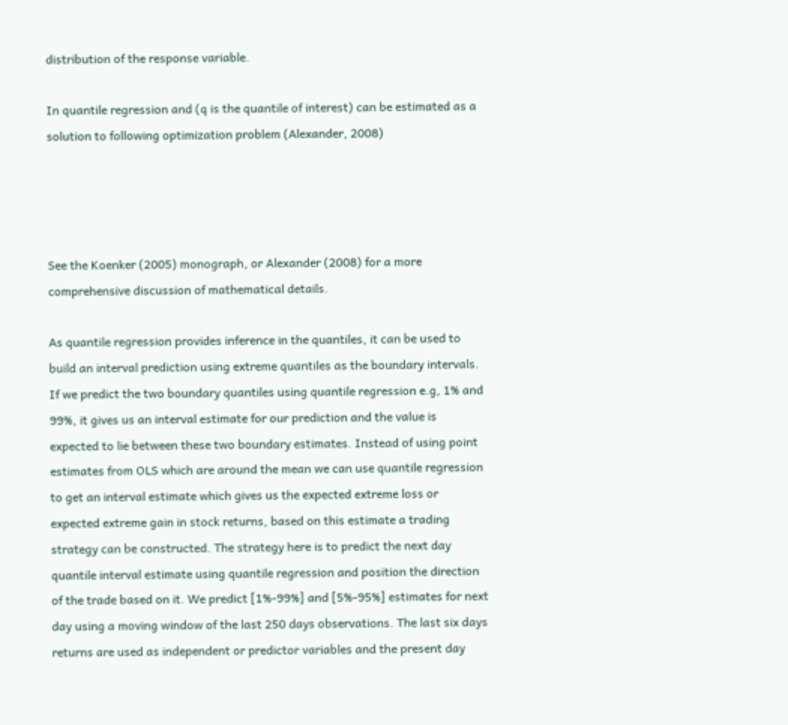distribution of the response variable.

In quantile regression and (q is the quantile of interest) can be estimated as a solution to following optimization problem (Alexander, 2008)




See the Koenker (2005) monograph, or Alexander (2008) for a more comprehensive discussion of mathematical details.

As quantile regression provides inference in the quantiles, it can be used to build an interval prediction using extreme quantiles as the boundary intervals. If we predict the two boundary quantiles using quantile regression e.g, 1% and 99%, it gives us an interval estimate for our prediction and the value is expected to lie between these two boundary estimates. Instead of using point estimates from OLS which are around the mean we can use quantile regression to get an interval estimate which gives us the expected extreme loss or expected extreme gain in stock returns, based on this estimate a trading strategy can be constructed. The strategy here is to predict the next day quantile interval estimate using quantile regression and position the direction of the trade based on it. We predict [1%-99%] and [5%-95%] estimates for next day using a moving window of the last 250 days observations. The last six days returns are used as independent or predictor variables and the present day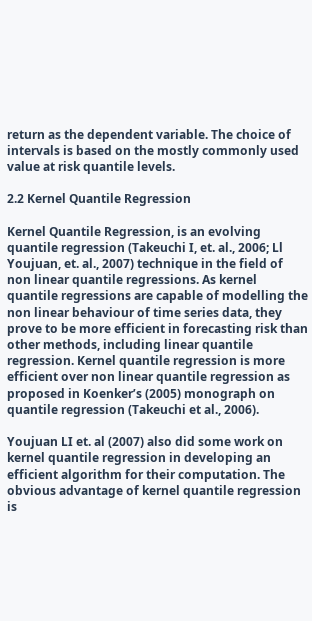return as the dependent variable. The choice of intervals is based on the mostly commonly used value at risk quantile levels.

2.2 Kernel Quantile Regression

Kernel Quantile Regression, is an evolving quantile regression (Takeuchi I, et. al., 2006; Ll Youjuan, et. al., 2007) technique in the field of non linear quantile regressions. As kernel quantile regressions are capable of modelling the non linear behaviour of time series data, they prove to be more efficient in forecasting risk than other methods, including linear quantile regression. Kernel quantile regression is more efficient over non linear quantile regression as proposed in Koenker’s (2005) monograph on quantile regression (Takeuchi et al., 2006).

Youjuan LI et. al (2007) also did some work on kernel quantile regression in developing an efficient algorithm for their computation. The obvious advantage of kernel quantile regression is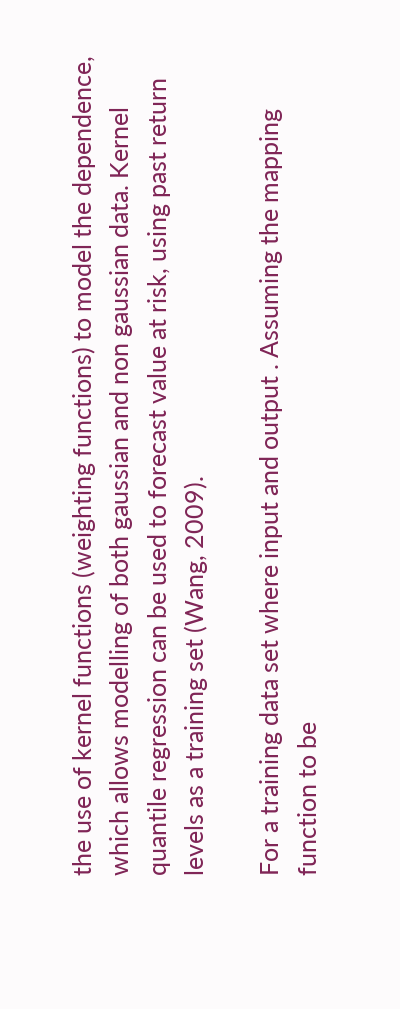the use of kernel functions (weighting functions) to model the dependence, which allows modelling of both gaussian and non gaussian data. Kernel quantile regression can be used to forecast value at risk, using past return levels as a training set (Wang, 2009).

For a training data set where input and output . Assuming the mapping function to be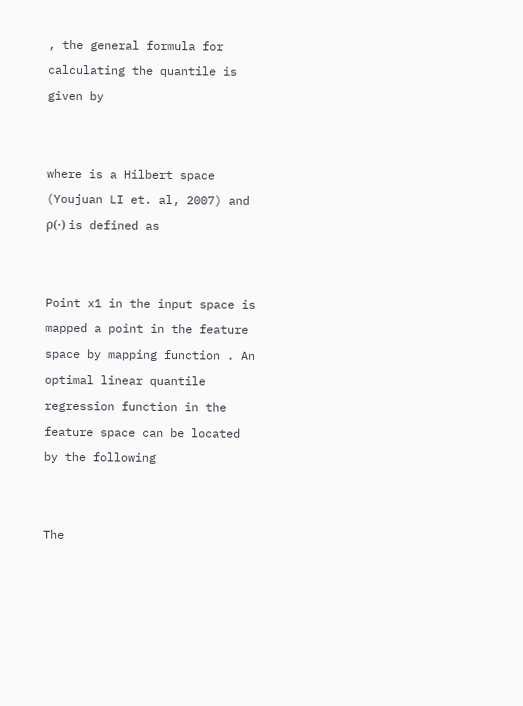, the general formula for calculating the quantile is given by


where is a Hilbert space (Youjuan LI et. al, 2007) and ρ(⋅) is defined as


Point x1 in the input space is mapped a point in the feature space by mapping function . An optimal linear quantile regression function in the feature space can be located by the following


The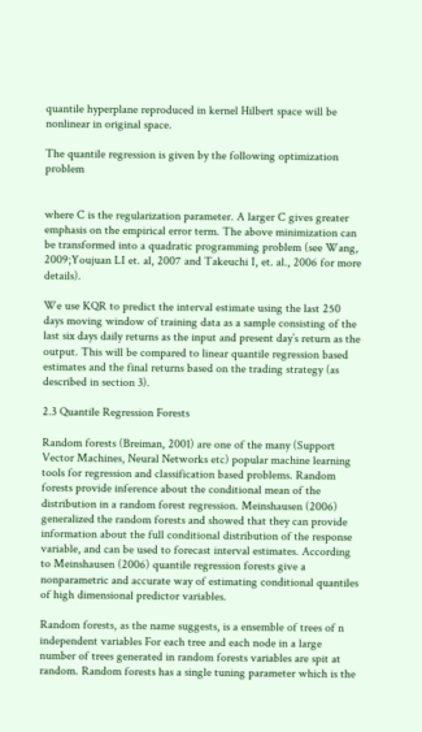quantile hyperplane reproduced in kernel Hilbert space will be nonlinear in original space.

The quantile regression is given by the following optimization problem


where C is the regularization parameter. A larger C gives greater emphasis on the empirical error term. The above minimization can be transformed into a quadratic programming problem (see Wang, 2009;Youjuan LI et. al, 2007 and Takeuchi I, et. al., 2006 for more details).

We use KQR to predict the interval estimate using the last 250 days moving window of training data as a sample consisting of the last six days daily returns as the input and present day’s return as the output. This will be compared to linear quantile regression based estimates and the final returns based on the trading strategy (as described in section 3).

2.3 Quantile Regression Forests

Random forests (Breiman, 2001) are one of the many (Support Vector Machines, Neural Networks etc) popular machine learning tools for regression and classification based problems. Random forests provide inference about the conditional mean of the distribution in a random forest regression. Meinshausen (2006) generalized the random forests and showed that they can provide information about the full conditional distribution of the response variable, and can be used to forecast interval estimates. According to Meinshausen (2006) quantile regression forests give a nonparametric and accurate way of estimating conditional quantiles of high dimensional predictor variables.

Random forests, as the name suggests, is a ensemble of trees of n independent variables For each tree and each node in a large number of trees generated in random forests variables are spit at random. Random forests has a single tuning parameter which is the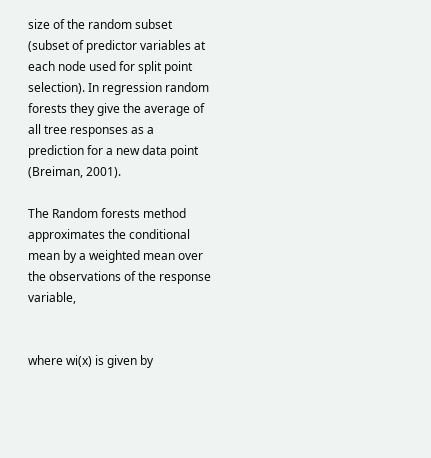size of the random subset (subset of predictor variables at each node used for split point selection). In regression random forests they give the average of all tree responses as a prediction for a new data point (Breiman, 2001).

The Random forests method approximates the conditional mean by a weighted mean over the observations of the response variable,


where wi(x) is given by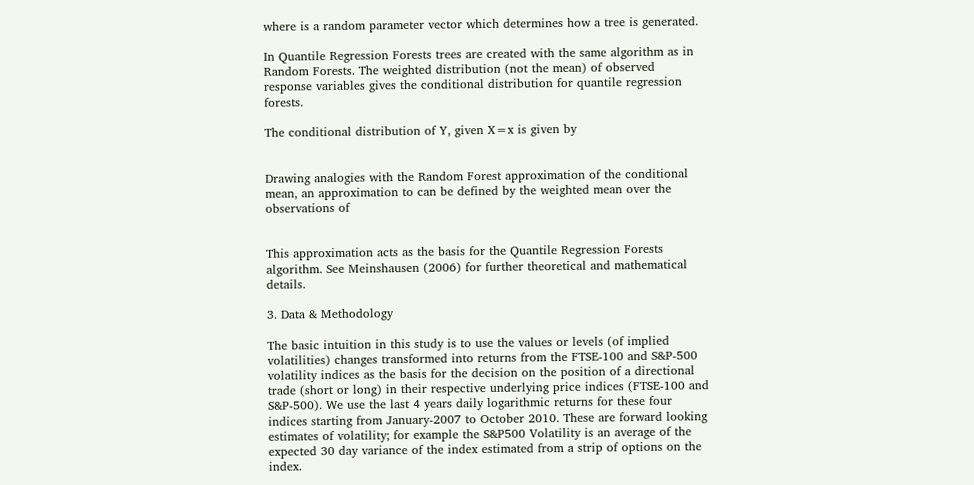where is a random parameter vector which determines how a tree is generated.

In Quantile Regression Forests trees are created with the same algorithm as in Random Forests. The weighted distribution (not the mean) of observed response variables gives the conditional distribution for quantile regression forests.

The conditional distribution of Y, given X=x is given by


Drawing analogies with the Random Forest approximation of the conditional mean, an approximation to can be defined by the weighted mean over the observations of


This approximation acts as the basis for the Quantile Regression Forests algorithm. See Meinshausen (2006) for further theoretical and mathematical details.

3. Data & Methodology

The basic intuition in this study is to use the values or levels (of implied volatilities) changes transformed into returns from the FTSE-100 and S&P-500 volatility indices as the basis for the decision on the position of a directional trade (short or long) in their respective underlying price indices (FTSE-100 and S&P-500). We use the last 4 years daily logarithmic returns for these four indices starting from January-2007 to October 2010. These are forward looking estimates of volatility; for example the S&P500 Volatility is an average of the expected 30 day variance of the index estimated from a strip of options on the index.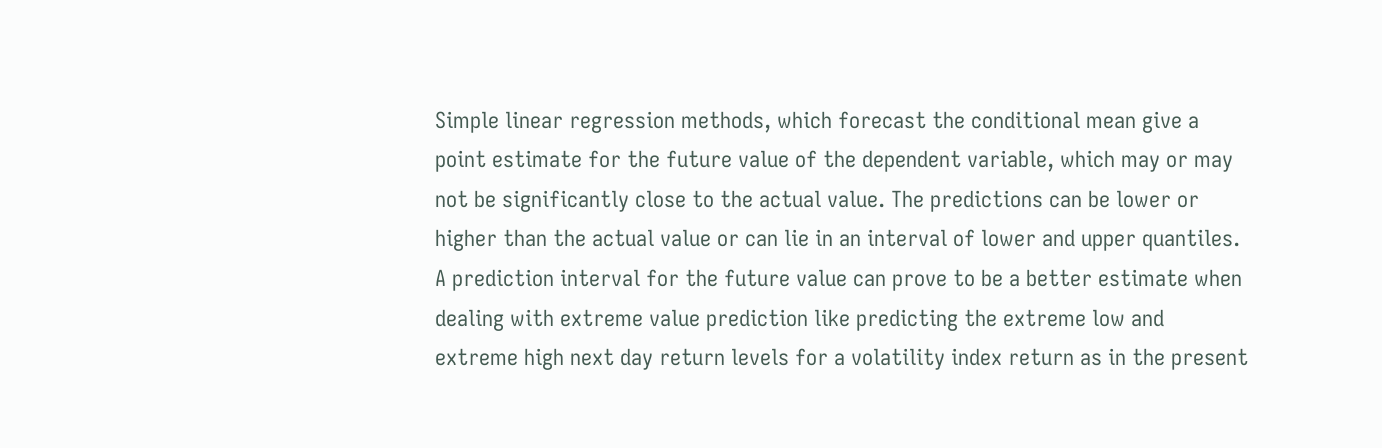Simple linear regression methods, which forecast the conditional mean give a point estimate for the future value of the dependent variable, which may or may not be significantly close to the actual value. The predictions can be lower or higher than the actual value or can lie in an interval of lower and upper quantiles. A prediction interval for the future value can prove to be a better estimate when dealing with extreme value prediction like predicting the extreme low and extreme high next day return levels for a volatility index return as in the present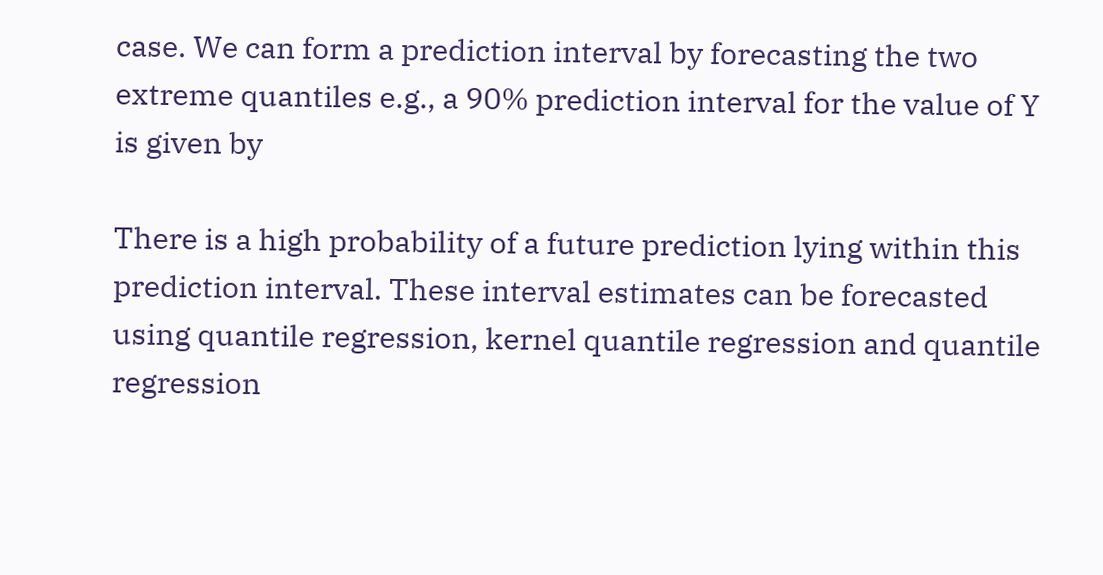case. We can form a prediction interval by forecasting the two extreme quantiles e.g., a 90% prediction interval for the value of Y is given by

There is a high probability of a future prediction lying within this prediction interval. These interval estimates can be forecasted using quantile regression, kernel quantile regression and quantile regression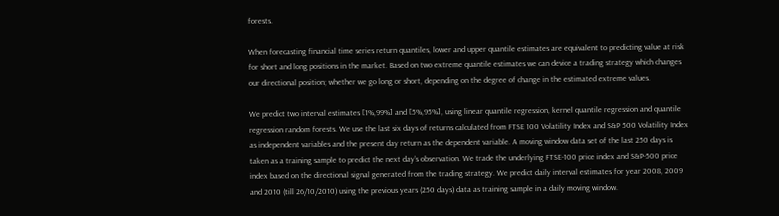forests.

When forecasting financial time series return quantiles, lower and upper quantile estimates are equivalent to predicting value at risk for short and long positions in the market. Based on two extreme quantile estimates we can device a trading strategy which changes our directional position; whether we go long or short, depending on the degree of change in the estimated extreme values.

We predict two interval estimates [1%,99%] and [5%,95%], using linear quantile regression, kernel quantile regression and quantile regression random forests. We use the last six days of returns calculated from FTSE 100 Volatility Index and S&P 500 Volatility Index as independent variables and the present day return as the dependent variable. A moving window data set of the last 250 days is taken as a training sample to predict the next day’s observation. We trade the underlying FTSE-100 price index and S&P-500 price index based on the directional signal generated from the trading strategy. We predict daily interval estimates for year 2008, 2009 and 2010 (till 26/10/2010) using the previous years (250 days) data as training sample in a daily moving window.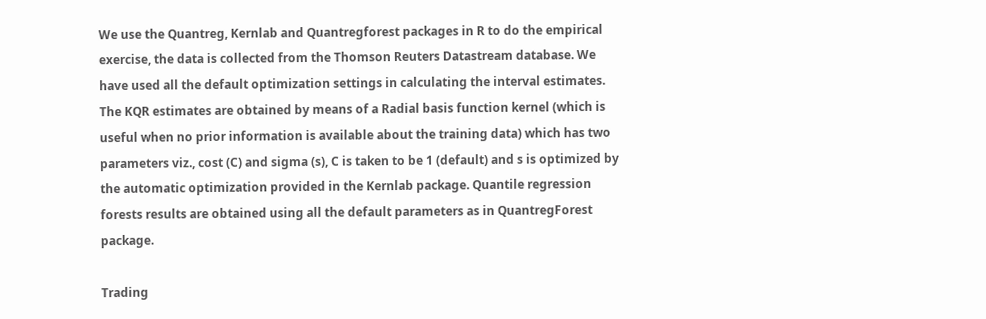We use the Quantreg, Kernlab and Quantregforest packages in R to do the empirical exercise, the data is collected from the Thomson Reuters Datastream database. We have used all the default optimization settings in calculating the interval estimates. The KQR estimates are obtained by means of a Radial basis function kernel (which is useful when no prior information is available about the training data) which has two parameters viz., cost (C) and sigma (s), C is taken to be 1 (default) and s is optimized by the automatic optimization provided in the Kernlab package. Quantile regression forests results are obtained using all the default parameters as in QuantregForest package.

Trading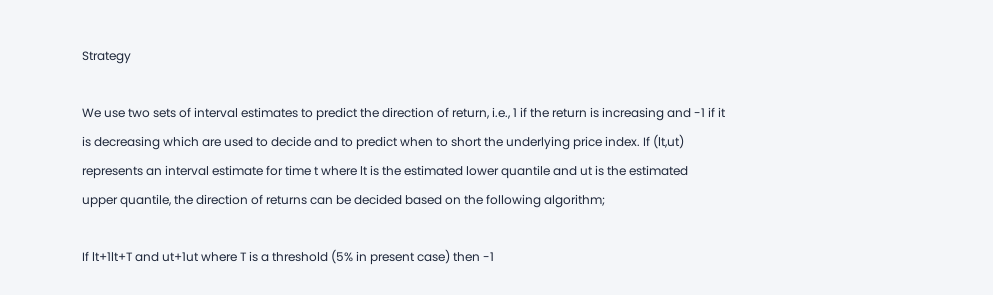Strategy

We use two sets of interval estimates to predict the direction of return, i.e., 1 if the return is increasing and -1 if it is decreasing which are used to decide and to predict when to short the underlying price index. If (lt,ut) represents an interval estimate for time t where lt is the estimated lower quantile and ut is the estimated upper quantile, the direction of returns can be decided based on the following algorithm;

If lt+1lt+T and ut+1ut where T is a threshold (5% in present case) then -1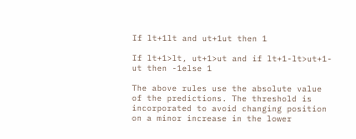If lt+1lt and ut+1ut then 1

If lt+1>lt, ut+1>ut and if lt+1-lt>ut+1-ut then -1else 1

The above rules use the absolute value of the predictions. The threshold is incorporated to avoid changing position on a minor increase in the lower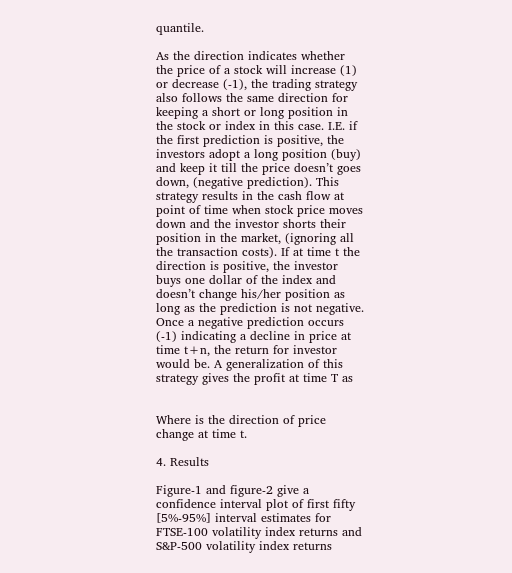quantile.

As the direction indicates whether the price of a stock will increase (1) or decrease (-1), the trading strategy also follows the same direction for keeping a short or long position in the stock or index in this case. I.E. if the first prediction is positive, the investors adopt a long position (buy) and keep it till the price doesn’t goes down, (negative prediction). This strategy results in the cash flow at point of time when stock price moves down and the investor shorts their position in the market, (ignoring all the transaction costs). If at time t the direction is positive, the investor buys one dollar of the index and doesn’t change his/her position as long as the prediction is not negative. Once a negative prediction occurs (-1) indicating a decline in price at time t+n, the return for investor would be. A generalization of this strategy gives the profit at time T as


Where is the direction of price change at time t.

4. Results

Figure-1 and figure-2 give a confidence interval plot of first fifty [5%-95%] interval estimates for FTSE-100 volatility index returns and S&P-500 volatility index returns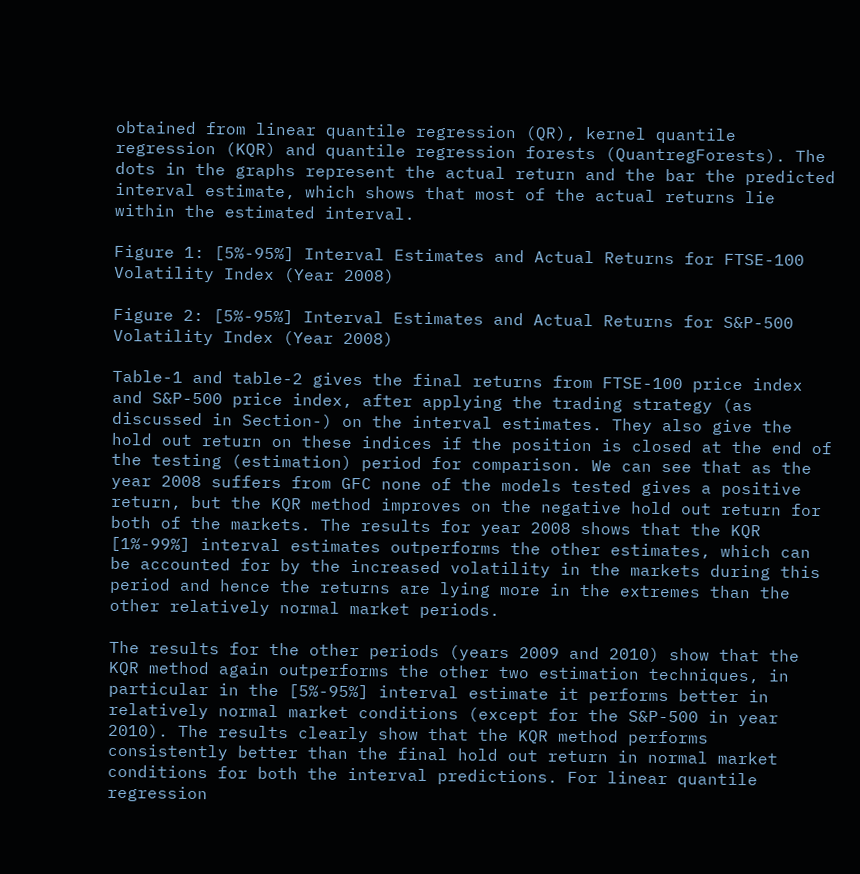obtained from linear quantile regression (QR), kernel quantile regression (KQR) and quantile regression forests (QuantregForests). The dots in the graphs represent the actual return and the bar the predicted interval estimate, which shows that most of the actual returns lie within the estimated interval.

Figure 1: [5%-95%] Interval Estimates and Actual Returns for FTSE-100 Volatility Index (Year 2008)

Figure 2: [5%-95%] Interval Estimates and Actual Returns for S&P-500 Volatility Index (Year 2008)

Table-1 and table-2 gives the final returns from FTSE-100 price index and S&P-500 price index, after applying the trading strategy (as discussed in Section-) on the interval estimates. They also give the hold out return on these indices if the position is closed at the end of the testing (estimation) period for comparison. We can see that as the year 2008 suffers from GFC none of the models tested gives a positive return, but the KQR method improves on the negative hold out return for both of the markets. The results for year 2008 shows that the KQR [1%-99%] interval estimates outperforms the other estimates, which can be accounted for by the increased volatility in the markets during this period and hence the returns are lying more in the extremes than the other relatively normal market periods.

The results for the other periods (years 2009 and 2010) show that the KQR method again outperforms the other two estimation techniques, in particular in the [5%-95%] interval estimate it performs better in relatively normal market conditions (except for the S&P-500 in year 2010). The results clearly show that the KQR method performs consistently better than the final hold out return in normal market conditions for both the interval predictions. For linear quantile regression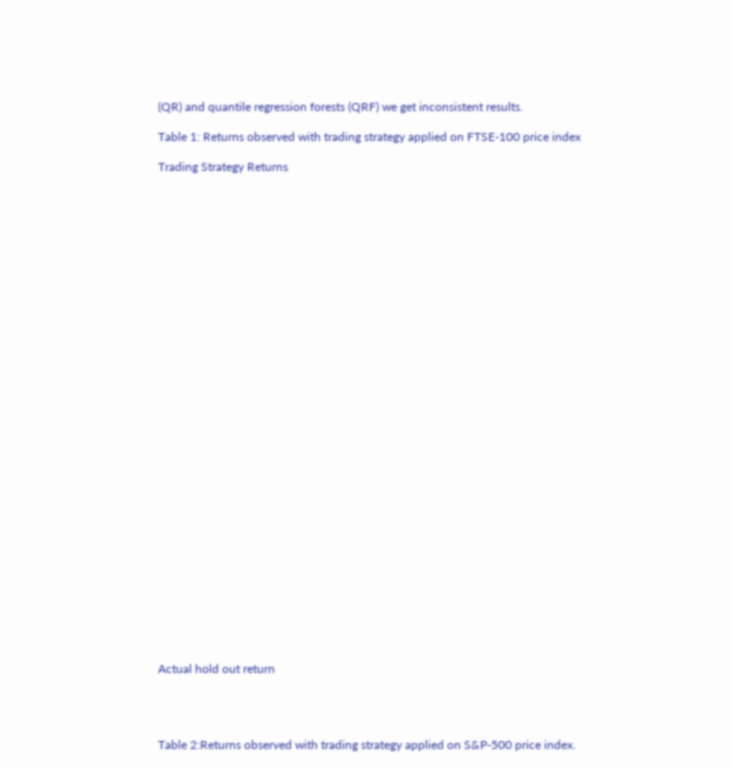(QR) and quantile regression forests (QRF) we get inconsistent results.

Table 1: Returns observed with trading strategy applied on FTSE-100 price index

Trading Strategy Returns
































Actual hold out return




Table 2:Returns observed with trading strategy applied on S&P-500 price index.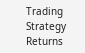Trading Strategy Returns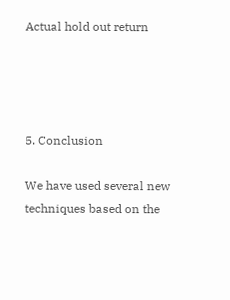Actual hold out return




5. Conclusion

We have used several new techniques based on the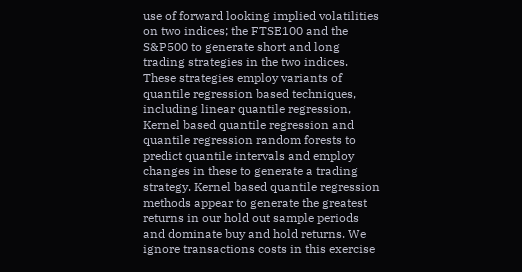use of forward looking implied volatilities on two indices; the FTSE100 and the S&P500 to generate short and long trading strategies in the two indices. These strategies employ variants of quantile regression based techniques, including linear quantile regression, Kernel based quantile regression and quantile regression random forests to predict quantile intervals and employ changes in these to generate a trading strategy. Kernel based quantile regression methods appear to generate the greatest returns in our hold out sample periods and dominate buy and hold returns. We ignore transactions costs in this exercise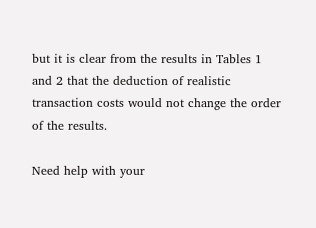but it is clear from the results in Tables 1 and 2 that the deduction of realistic transaction costs would not change the order of the results.

Need help with your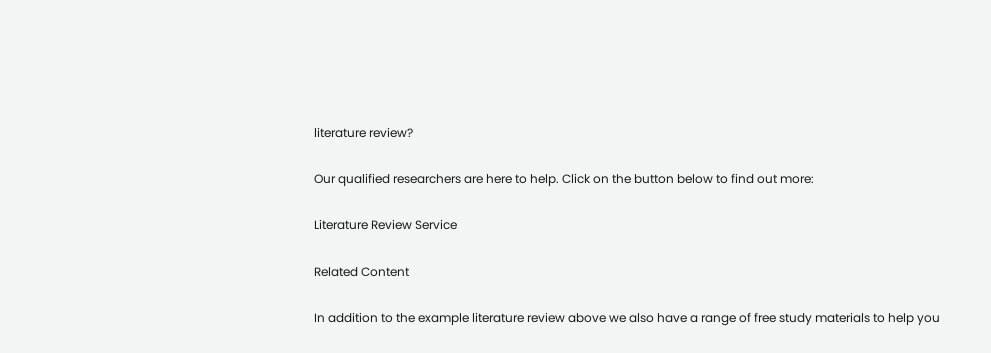literature review?

Our qualified researchers are here to help. Click on the button below to find out more:

Literature Review Service

Related Content

In addition to the example literature review above we also have a range of free study materials to help you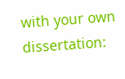with your own dissertation: